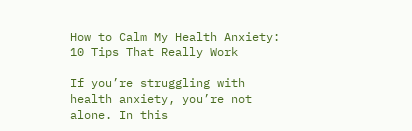How to Calm My Health Anxiety: 10 Tips That Really Work

If you’re struggling with health anxiety, you’re not alone. In this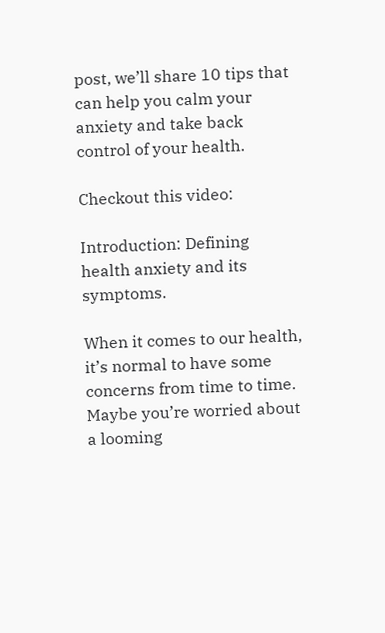post, we’ll share 10 tips that can help you calm your anxiety and take back control of your health.

Checkout this video:

Introduction: Defining health anxiety and its symptoms.

When it comes to our health, it’s normal to have some concerns from time to time. Maybe you’re worried about a looming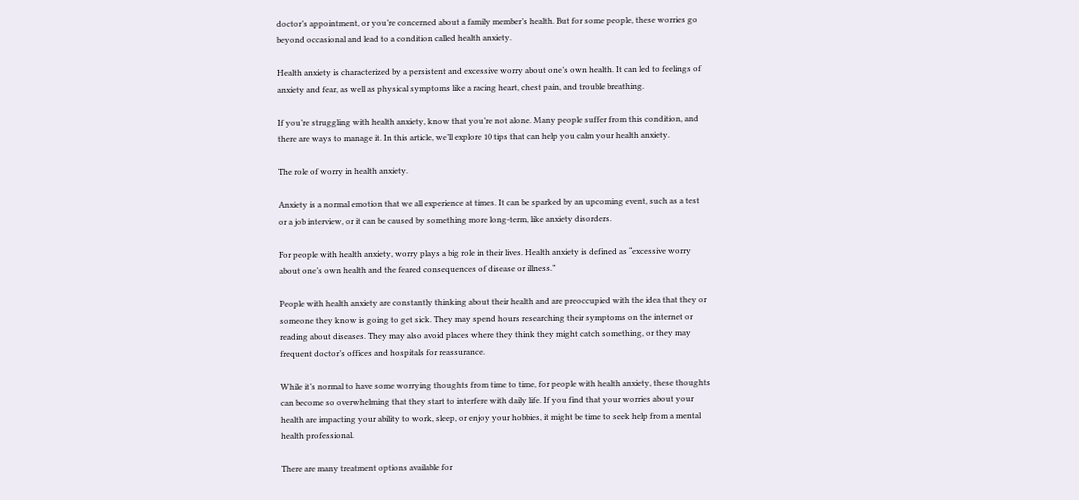doctor’s appointment, or you’re concerned about a family member’s health. But for some people, these worries go beyond occasional and lead to a condition called health anxiety.

Health anxiety is characterized by a persistent and excessive worry about one’s own health. It can led to feelings of anxiety and fear, as well as physical symptoms like a racing heart, chest pain, and trouble breathing.

If you’re struggling with health anxiety, know that you’re not alone. Many people suffer from this condition, and there are ways to manage it. In this article, we’ll explore 10 tips that can help you calm your health anxiety.

The role of worry in health anxiety.

Anxiety is a normal emotion that we all experience at times. It can be sparked by an upcoming event, such as a test or a job interview, or it can be caused by something more long-term, like anxiety disorders.

For people with health anxiety, worry plays a big role in their lives. Health anxiety is defined as “excessive worry about one’s own health and the feared consequences of disease or illness.”

People with health anxiety are constantly thinking about their health and are preoccupied with the idea that they or someone they know is going to get sick. They may spend hours researching their symptoms on the internet or reading about diseases. They may also avoid places where they think they might catch something, or they may frequent doctor’s offices and hospitals for reassurance.

While it’s normal to have some worrying thoughts from time to time, for people with health anxiety, these thoughts can become so overwhelming that they start to interfere with daily life. If you find that your worries about your health are impacting your ability to work, sleep, or enjoy your hobbies, it might be time to seek help from a mental health professional.

There are many treatment options available for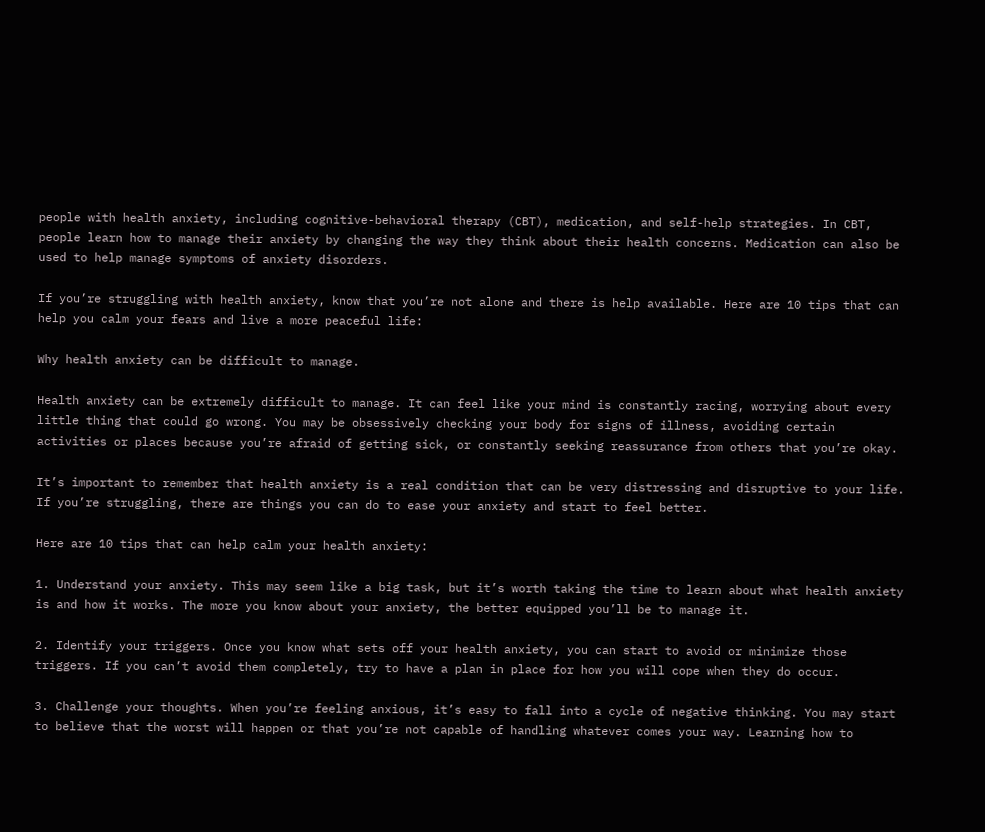people with health anxiety, including cognitive-behavioral therapy (CBT), medication, and self-help strategies. In CBT, people learn how to manage their anxiety by changing the way they think about their health concerns. Medication can also be used to help manage symptoms of anxiety disorders.

If you’re struggling with health anxiety, know that you’re not alone and there is help available. Here are 10 tips that can help you calm your fears and live a more peaceful life:

Why health anxiety can be difficult to manage.

Health anxiety can be extremely difficult to manage. It can feel like your mind is constantly racing, worrying about every little thing that could go wrong. You may be obsessively checking your body for signs of illness, avoiding certain activities or places because you’re afraid of getting sick, or constantly seeking reassurance from others that you’re okay.

It’s important to remember that health anxiety is a real condition that can be very distressing and disruptive to your life. If you’re struggling, there are things you can do to ease your anxiety and start to feel better.

Here are 10 tips that can help calm your health anxiety:

1. Understand your anxiety. This may seem like a big task, but it’s worth taking the time to learn about what health anxiety is and how it works. The more you know about your anxiety, the better equipped you’ll be to manage it.

2. Identify your triggers. Once you know what sets off your health anxiety, you can start to avoid or minimize those triggers. If you can’t avoid them completely, try to have a plan in place for how you will cope when they do occur.

3. Challenge your thoughts. When you’re feeling anxious, it’s easy to fall into a cycle of negative thinking. You may start to believe that the worst will happen or that you’re not capable of handling whatever comes your way. Learning how to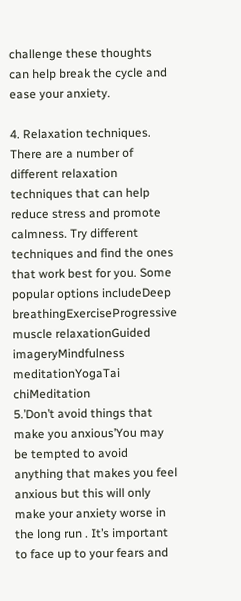challenge these thoughts can help break the cycle and ease your anxiety.

4. Relaxation techniques. There are a number of different relaxation techniques that can help reduce stress and promote calmness. Try different techniques and find the ones that work best for you. Some popular options includeDeep breathingExerciseProgressive muscle relaxationGuided imageryMindfulness meditationYogaTai chiMeditation
5.’Don’t avoid things that make you anxious’You may be tempted to avoid anything that makes you feel anxious but this will only make your anxiety worse in the long run . It’s important to face up to your fears and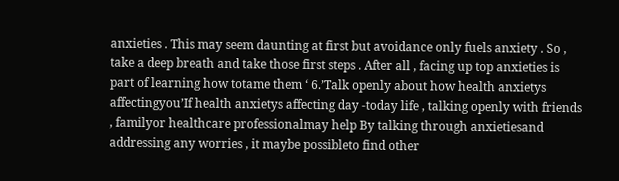anxieties . This may seem daunting at first but avoidance only fuels anxiety . So , take a deep breath and take those first steps . After all , facing up top anxieties is part of learning how totame them ‘ 6.’Talk openly about how health anxietys affectingyou’If health anxietys affecting day -today life , talking openly with friends , familyor healthcare professionalmay help By talking through anxietiesand addressing any worries , it maybe possibleto find other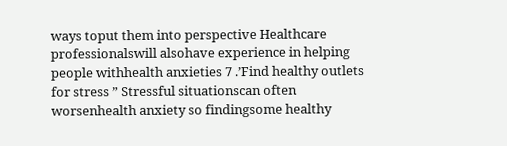ways toput them into perspective Healthcare professionalswill alsohave experience in helping people withhealth anxieties 7 .’Find healthy outlets for stress ” Stressful situationscan often worsenhealth anxiety so findingsome healthy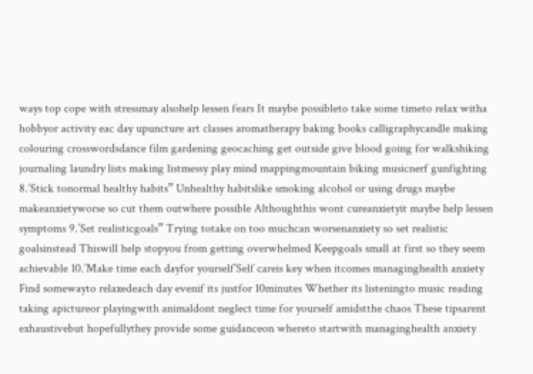ways top cope with stressmay alsohelp lessen fears It maybe possibleto take some timeto relax witha hobbyor activity eac day upuncture art classes aromatherapy baking books calligraphycandle making colouring crosswordsdance film gardening geocaching get outside give blood going for walkshiking journaling laundry lists making listmessy play mind mappingmountain biking musicnerf gunfighting 8.’Stick tonormal healthy habits” Unhealthy habitslike smoking alcohol or using drugs maybe makeanxietyworse so cut them outwhere possible Althoughthis wont cureanxietyit maybe help lessen symptoms 9.’Set realisticgoals” Trying totake on too muchcan worsenanxiety so set realistic goalsinstead Thiswill help stopyou from getting overwhelmed Keepgoals small at first so they seem achievable 10.’Make time each dayfor yourself’Self careis key when itcomes managinghealth anxiety Find somewayto relaxedeach day evenif its justfor 10minutes Whether its listeningto music reading taking apictureor playingwith animaldont neglect time for yourself amidstthe chaos These tipsarent exhaustivebut hopefullythey provide some guidanceon whereto startwith managinghealth anxiety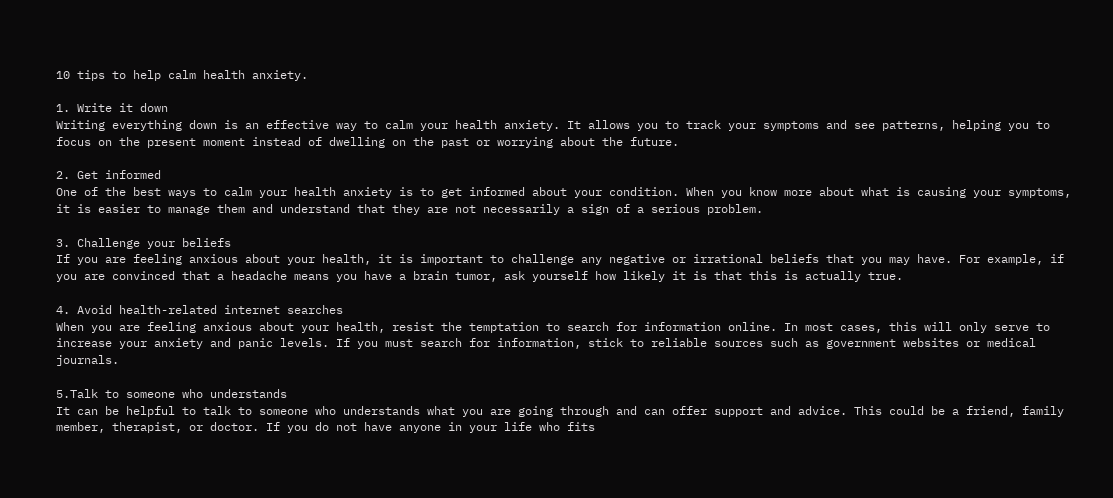10 tips to help calm health anxiety.

1. Write it down
Writing everything down is an effective way to calm your health anxiety. It allows you to track your symptoms and see patterns, helping you to focus on the present moment instead of dwelling on the past or worrying about the future.

2. Get informed
One of the best ways to calm your health anxiety is to get informed about your condition. When you know more about what is causing your symptoms, it is easier to manage them and understand that they are not necessarily a sign of a serious problem.

3. Challenge your beliefs
If you are feeling anxious about your health, it is important to challenge any negative or irrational beliefs that you may have. For example, if you are convinced that a headache means you have a brain tumor, ask yourself how likely it is that this is actually true.

4. Avoid health-related internet searches
When you are feeling anxious about your health, resist the temptation to search for information online. In most cases, this will only serve to increase your anxiety and panic levels. If you must search for information, stick to reliable sources such as government websites or medical journals.

5.Talk to someone who understands
It can be helpful to talk to someone who understands what you are going through and can offer support and advice. This could be a friend, family member, therapist, or doctor. If you do not have anyone in your life who fits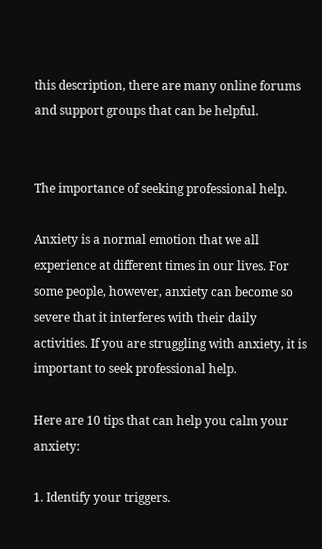this description, there are many online forums and support groups that can be helpful.


The importance of seeking professional help.

Anxiety is a normal emotion that we all experience at different times in our lives. For some people, however, anxiety can become so severe that it interferes with their daily activities. If you are struggling with anxiety, it is important to seek professional help.

Here are 10 tips that can help you calm your anxiety:

1. Identify your triggers.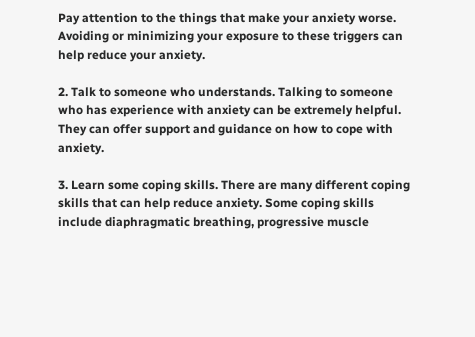Pay attention to the things that make your anxiety worse. Avoiding or minimizing your exposure to these triggers can help reduce your anxiety.

2. Talk to someone who understands. Talking to someone who has experience with anxiety can be extremely helpful. They can offer support and guidance on how to cope with anxiety.

3. Learn some coping skills. There are many different coping skills that can help reduce anxiety. Some coping skills include diaphragmatic breathing, progressive muscle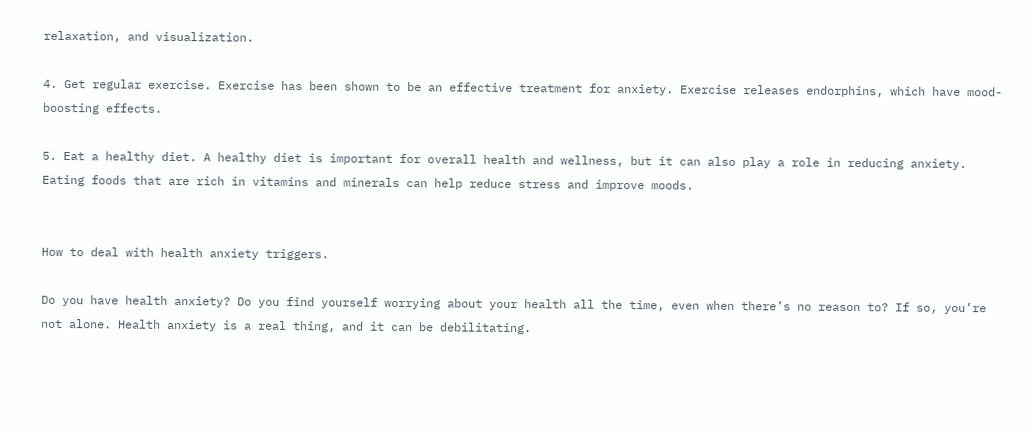relaxation, and visualization.

4. Get regular exercise. Exercise has been shown to be an effective treatment for anxiety. Exercise releases endorphins, which have mood-boosting effects.

5. Eat a healthy diet. A healthy diet is important for overall health and wellness, but it can also play a role in reducing anxiety. Eating foods that are rich in vitamins and minerals can help reduce stress and improve moods.


How to deal with health anxiety triggers.

Do you have health anxiety? Do you find yourself worrying about your health all the time, even when there’s no reason to? If so, you’re not alone. Health anxiety is a real thing, and it can be debilitating.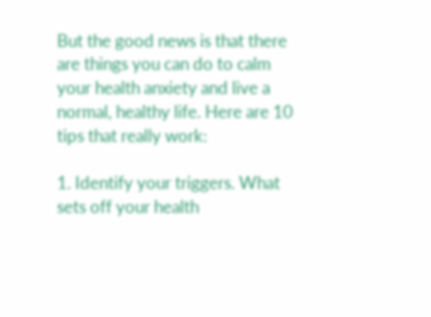But the good news is that there are things you can do to calm your health anxiety and live a normal, healthy life. Here are 10 tips that really work:

1. Identify your triggers. What sets off your health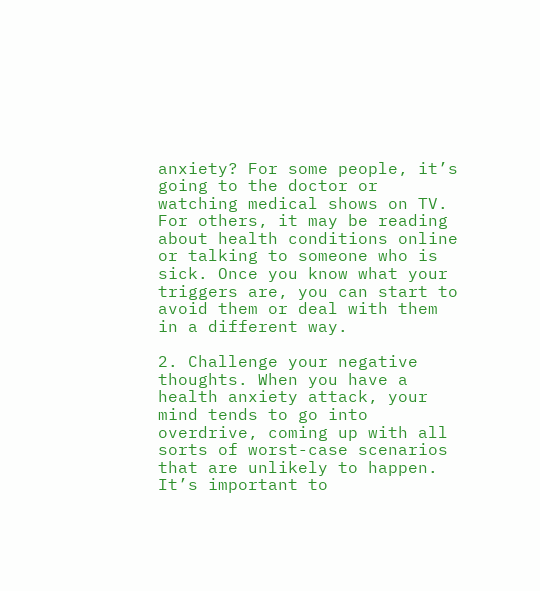anxiety? For some people, it’s going to the doctor or watching medical shows on TV. For others, it may be reading about health conditions online or talking to someone who is sick. Once you know what your triggers are, you can start to avoid them or deal with them in a different way.

2. Challenge your negative thoughts. When you have a health anxiety attack, your mind tends to go into overdrive, coming up with all sorts of worst-case scenarios that are unlikely to happen. It’s important to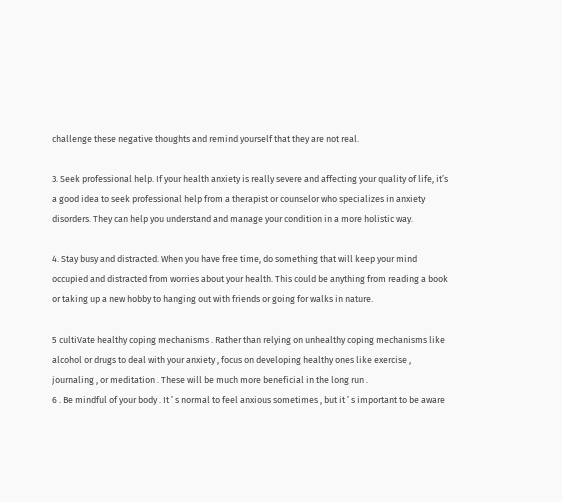challenge these negative thoughts and remind yourself that they are not real.

3. Seek professional help. If your health anxiety is really severe and affecting your quality of life, it’s a good idea to seek professional help from a therapist or counselor who specializes in anxiety disorders. They can help you understand and manage your condition in a more holistic way.

4. Stay busy and distracted. When you have free time, do something that will keep your mind occupied and distracted from worries about your health. This could be anything from reading a book or taking up a new hobby to hanging out with friends or going for walks in nature.

5 cultiVate healthy coping mechanisms . Rather than relying on unhealthy coping mechanisms like alcohol or drugs to deal with your anxiety , focus on developing healthy ones like exercise , journaling , or meditation . These will be much more beneficial in the long run .
6 . Be mindful of your body . It ’ s normal to feel anxious sometimes , but it ’ s important to be aware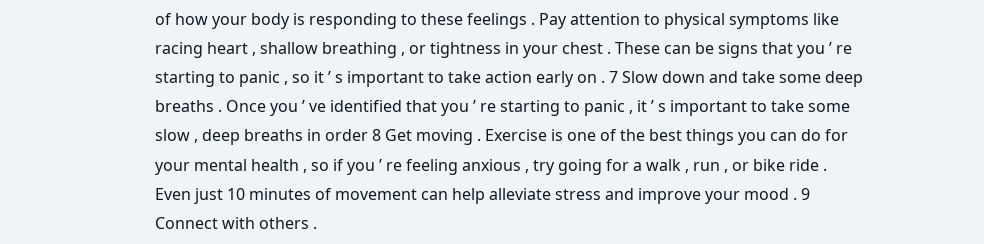of how your body is responding to these feelings . Pay attention to physical symptoms like racing heart , shallow breathing , or tightness in your chest . These can be signs that you ’ re starting to panic , so it ’ s important to take action early on . 7 Slow down and take some deep breaths . Once you ’ ve identified that you ’ re starting to panic , it ’ s important to take some slow , deep breaths in order 8 Get moving . Exercise is one of the best things you can do for your mental health , so if you ’ re feeling anxious , try going for a walk , run , or bike ride . Even just 10 minutes of movement can help alleviate stress and improve your mood . 9 Connect with others .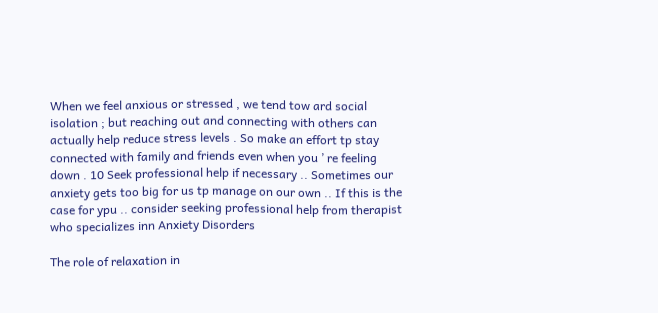When we feel anxious or stressed , we tend tow ard social isolation ; but reaching out and connecting with others can actually help reduce stress levels . So make an effort tp stay connected with family and friends even when you ’ re feeling down . 10 Seek professional help if necessary .. Sometimes our anxiety gets too big for us tp manage on our own .. If this is the case for ypu .. consider seeking professional help from therapist who specializes inn Anxiety Disorders

The role of relaxation in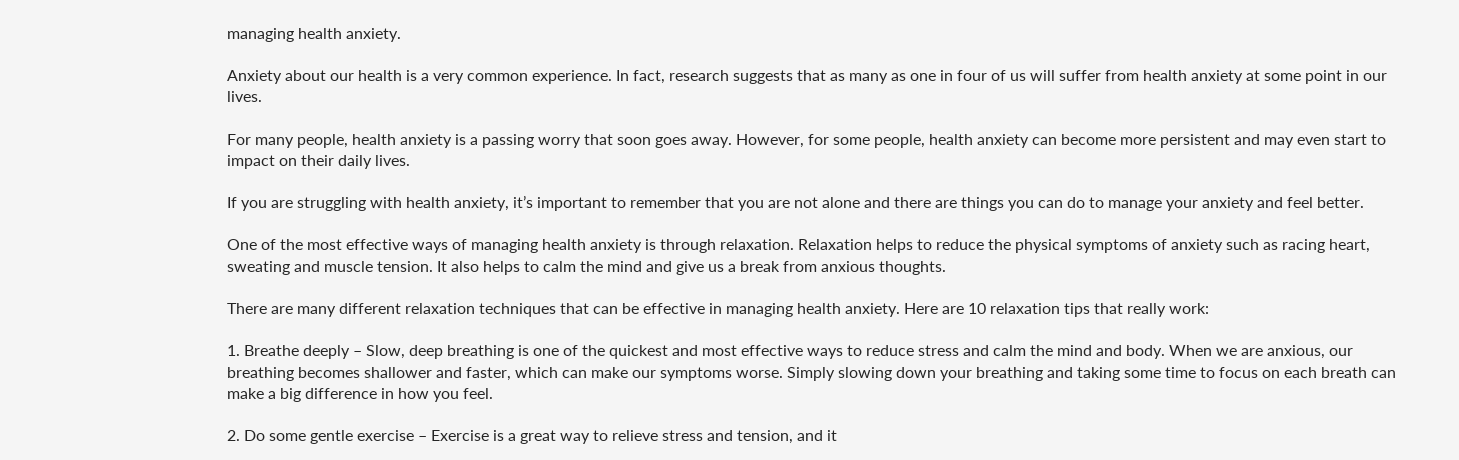managing health anxiety.

Anxiety about our health is a very common experience. In fact, research suggests that as many as one in four of us will suffer from health anxiety at some point in our lives.

For many people, health anxiety is a passing worry that soon goes away. However, for some people, health anxiety can become more persistent and may even start to impact on their daily lives.

If you are struggling with health anxiety, it’s important to remember that you are not alone and there are things you can do to manage your anxiety and feel better.

One of the most effective ways of managing health anxiety is through relaxation. Relaxation helps to reduce the physical symptoms of anxiety such as racing heart, sweating and muscle tension. It also helps to calm the mind and give us a break from anxious thoughts.

There are many different relaxation techniques that can be effective in managing health anxiety. Here are 10 relaxation tips that really work:

1. Breathe deeply – Slow, deep breathing is one of the quickest and most effective ways to reduce stress and calm the mind and body. When we are anxious, our breathing becomes shallower and faster, which can make our symptoms worse. Simply slowing down your breathing and taking some time to focus on each breath can make a big difference in how you feel.

2. Do some gentle exercise – Exercise is a great way to relieve stress and tension, and it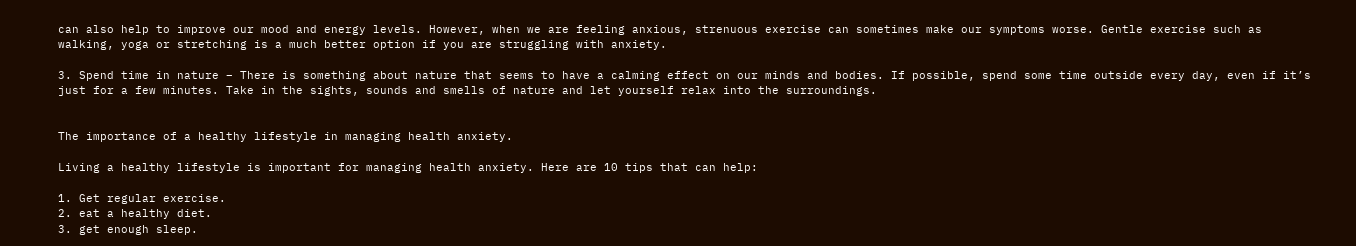can also help to improve our mood and energy levels. However, when we are feeling anxious, strenuous exercise can sometimes make our symptoms worse. Gentle exercise such as walking, yoga or stretching is a much better option if you are struggling with anxiety.

3. Spend time in nature – There is something about nature that seems to have a calming effect on our minds and bodies. If possible, spend some time outside every day, even if it’s just for a few minutes. Take in the sights, sounds and smells of nature and let yourself relax into the surroundings.


The importance of a healthy lifestyle in managing health anxiety.

Living a healthy lifestyle is important for managing health anxiety. Here are 10 tips that can help:

1. Get regular exercise.
2. eat a healthy diet.
3. get enough sleep.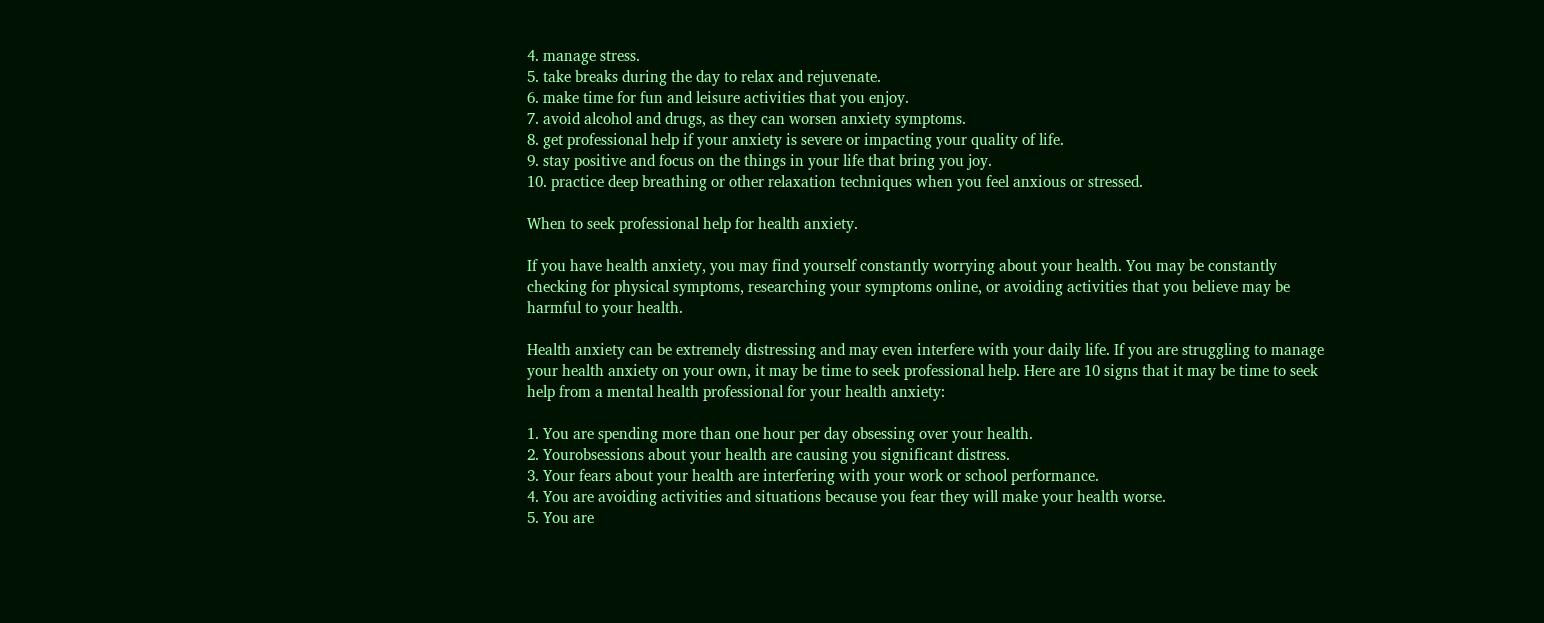4. manage stress.
5. take breaks during the day to relax and rejuvenate.
6. make time for fun and leisure activities that you enjoy.
7. avoid alcohol and drugs, as they can worsen anxiety symptoms.
8. get professional help if your anxiety is severe or impacting your quality of life.
9. stay positive and focus on the things in your life that bring you joy.
10. practice deep breathing or other relaxation techniques when you feel anxious or stressed.

When to seek professional help for health anxiety.

If you have health anxiety, you may find yourself constantly worrying about your health. You may be constantly checking for physical symptoms, researching your symptoms online, or avoiding activities that you believe may be harmful to your health.

Health anxiety can be extremely distressing and may even interfere with your daily life. If you are struggling to manage your health anxiety on your own, it may be time to seek professional help. Here are 10 signs that it may be time to seek help from a mental health professional for your health anxiety:

1. You are spending more than one hour per day obsessing over your health.
2. Yourobsessions about your health are causing you significant distress.
3. Your fears about your health are interfering with your work or school performance.
4. You are avoiding activities and situations because you fear they will make your health worse.
5. You are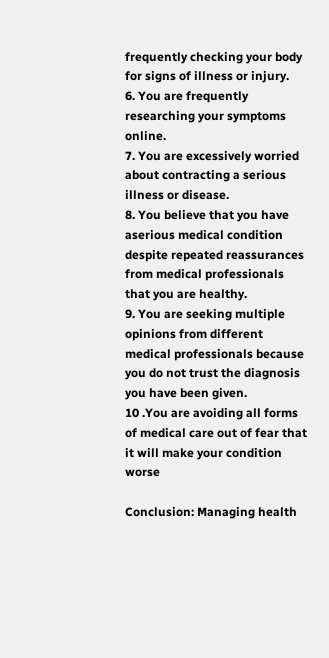frequently checking your body for signs of illness or injury.
6. You are frequently researching your symptoms online.
7. You are excessively worried about contracting a serious illness or disease.
8. You believe that you have aserious medical condition despite repeated reassurances from medical professionals that you are healthy.
9. You are seeking multiple opinions from different medical professionals because you do not trust the diagnosis you have been given.
10 .You are avoiding all forms of medical care out of fear that it will make your condition worse

Conclusion: Managing health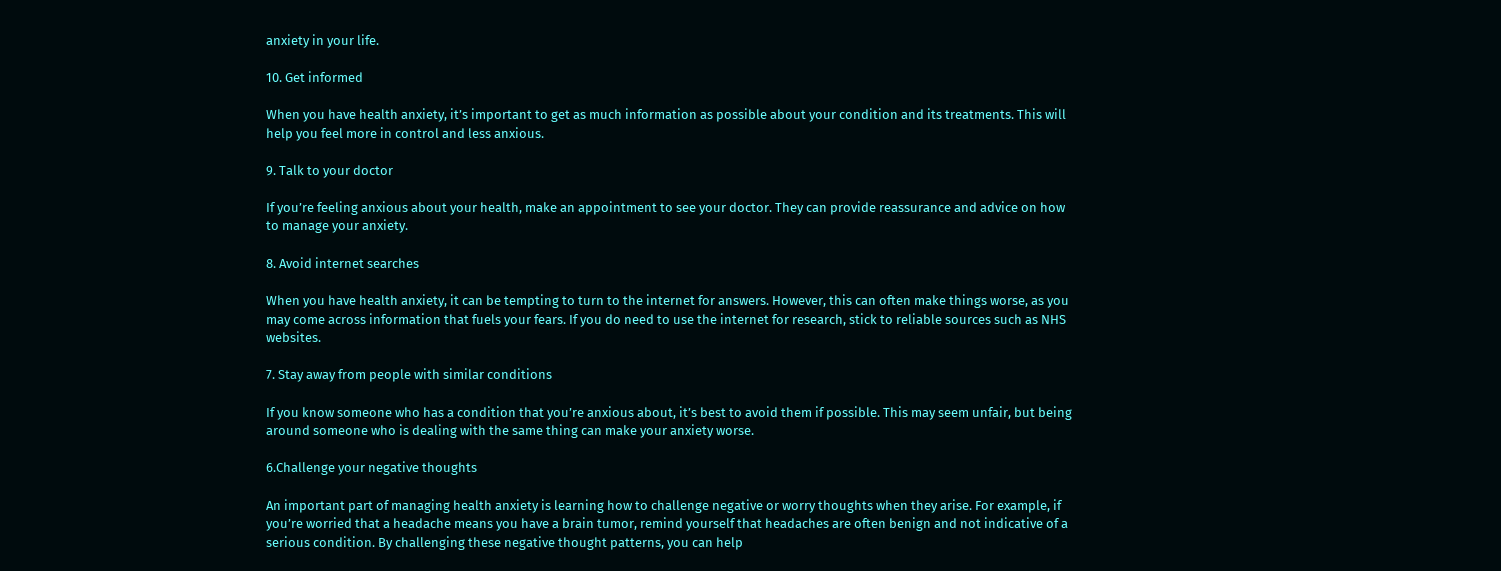anxiety in your life.

10. Get informed

When you have health anxiety, it’s important to get as much information as possible about your condition and its treatments. This will help you feel more in control and less anxious.

9. Talk to your doctor

If you’re feeling anxious about your health, make an appointment to see your doctor. They can provide reassurance and advice on how to manage your anxiety.

8. Avoid internet searches

When you have health anxiety, it can be tempting to turn to the internet for answers. However, this can often make things worse, as you may come across information that fuels your fears. If you do need to use the internet for research, stick to reliable sources such as NHS websites.

7. Stay away from people with similar conditions

If you know someone who has a condition that you’re anxious about, it’s best to avoid them if possible. This may seem unfair, but being around someone who is dealing with the same thing can make your anxiety worse.

6.Challenge your negative thoughts

An important part of managing health anxiety is learning how to challenge negative or worry thoughts when they arise. For example, if you’re worried that a headache means you have a brain tumor, remind yourself that headaches are often benign and not indicative of a serious condition. By challenging these negative thought patterns, you can help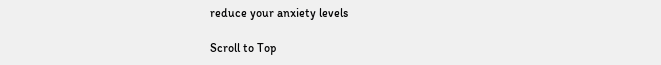reduce your anxiety levels

Scroll to Top